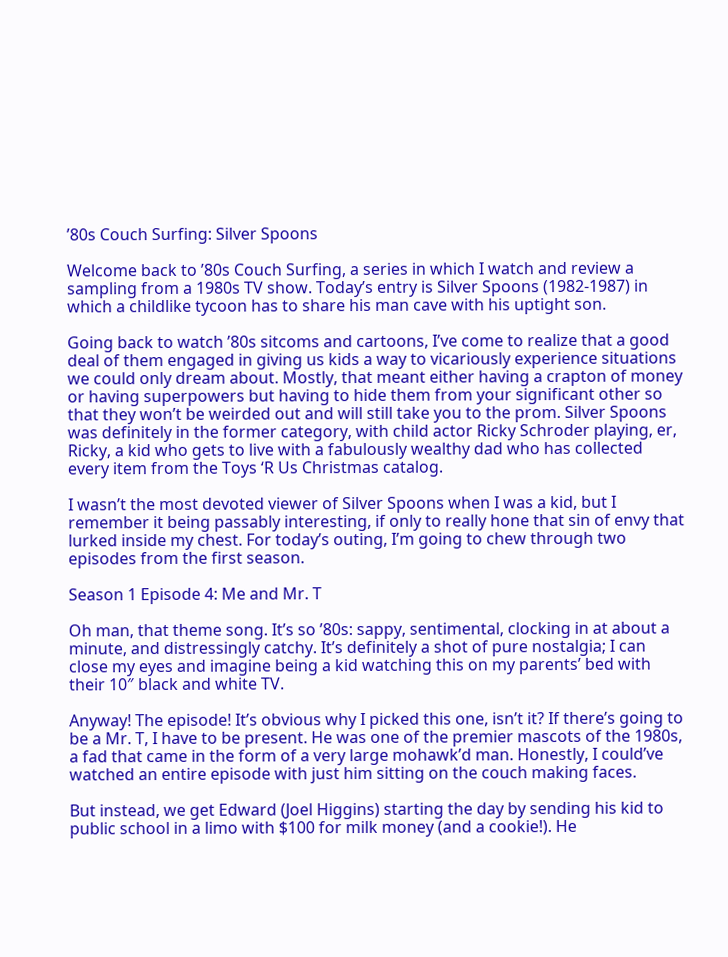’80s Couch Surfing: Silver Spoons

Welcome back to ’80s Couch Surfing, a series in which I watch and review a sampling from a 1980s TV show. Today’s entry is Silver Spoons (1982-1987) in which a childlike tycoon has to share his man cave with his uptight son.

Going back to watch ’80s sitcoms and cartoons, I’ve come to realize that a good deal of them engaged in giving us kids a way to vicariously experience situations we could only dream about. Mostly, that meant either having a crapton of money or having superpowers but having to hide them from your significant other so that they won’t be weirded out and will still take you to the prom. Silver Spoons was definitely in the former category, with child actor Ricky Schroder playing, er, Ricky, a kid who gets to live with a fabulously wealthy dad who has collected every item from the Toys ‘R Us Christmas catalog.

I wasn’t the most devoted viewer of Silver Spoons when I was a kid, but I remember it being passably interesting, if only to really hone that sin of envy that lurked inside my chest. For today’s outing, I’m going to chew through two episodes from the first season.

Season 1 Episode 4: Me and Mr. T

Oh man, that theme song. It’s so ’80s: sappy, sentimental, clocking in at about a minute, and distressingly catchy. It’s definitely a shot of pure nostalgia; I can close my eyes and imagine being a kid watching this on my parents’ bed with their 10″ black and white TV.

Anyway! The episode! It’s obvious why I picked this one, isn’t it? If there’s going to be a Mr. T, I have to be present. He was one of the premier mascots of the 1980s, a fad that came in the form of a very large mohawk’d man. Honestly, I could’ve watched an entire episode with just him sitting on the couch making faces.

But instead, we get Edward (Joel Higgins) starting the day by sending his kid to public school in a limo with $100 for milk money (and a cookie!). He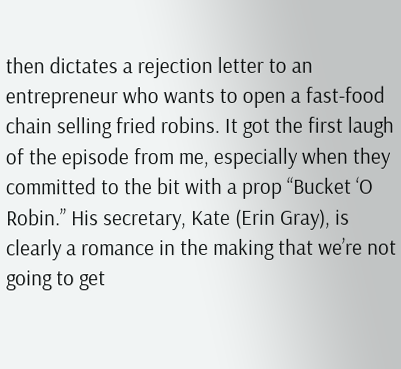then dictates a rejection letter to an entrepreneur who wants to open a fast-food chain selling fried robins. It got the first laugh of the episode from me, especially when they committed to the bit with a prop “Bucket ‘O Robin.” His secretary, Kate (Erin Gray), is clearly a romance in the making that we’re not going to get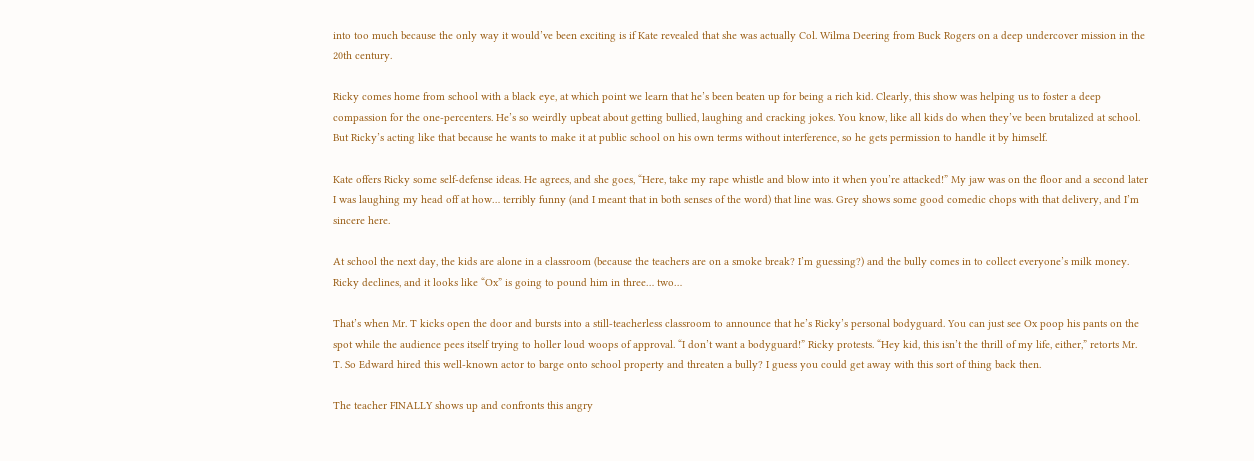into too much because the only way it would’ve been exciting is if Kate revealed that she was actually Col. Wilma Deering from Buck Rogers on a deep undercover mission in the 20th century.

Ricky comes home from school with a black eye, at which point we learn that he’s been beaten up for being a rich kid. Clearly, this show was helping us to foster a deep compassion for the one-percenters. He’s so weirdly upbeat about getting bullied, laughing and cracking jokes. You know, like all kids do when they’ve been brutalized at school. But Ricky’s acting like that because he wants to make it at public school on his own terms without interference, so he gets permission to handle it by himself.

Kate offers Ricky some self-defense ideas. He agrees, and she goes, “Here, take my rape whistle and blow into it when you’re attacked!” My jaw was on the floor and a second later I was laughing my head off at how… terribly funny (and I meant that in both senses of the word) that line was. Grey shows some good comedic chops with that delivery, and I’m sincere here.

At school the next day, the kids are alone in a classroom (because the teachers are on a smoke break? I’m guessing?) and the bully comes in to collect everyone’s milk money. Ricky declines, and it looks like “Ox” is going to pound him in three… two…

That’s when Mr. T kicks open the door and bursts into a still-teacherless classroom to announce that he’s Ricky’s personal bodyguard. You can just see Ox poop his pants on the spot while the audience pees itself trying to holler loud woops of approval. “I don’t want a bodyguard!” Ricky protests. “Hey kid, this isn’t the thrill of my life, either,” retorts Mr. T. So Edward hired this well-known actor to barge onto school property and threaten a bully? I guess you could get away with this sort of thing back then.

The teacher FINALLY shows up and confronts this angry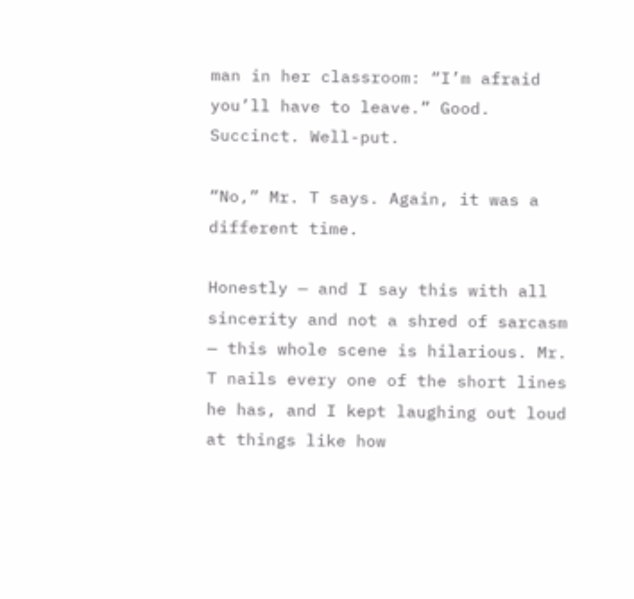man in her classroom: “I’m afraid you’ll have to leave.” Good. Succinct. Well-put.

“No,” Mr. T says. Again, it was a different time.

Honestly — and I say this with all sincerity and not a shred of sarcasm — this whole scene is hilarious. Mr. T nails every one of the short lines he has, and I kept laughing out loud at things like how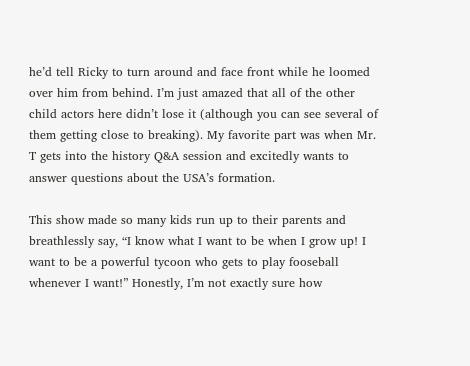he’d tell Ricky to turn around and face front while he loomed over him from behind. I’m just amazed that all of the other child actors here didn’t lose it (although you can see several of them getting close to breaking). My favorite part was when Mr. T gets into the history Q&A session and excitedly wants to answer questions about the USA’s formation.

This show made so many kids run up to their parents and breathlessly say, “I know what I want to be when I grow up! I want to be a powerful tycoon who gets to play fooseball whenever I want!” Honestly, I’m not exactly sure how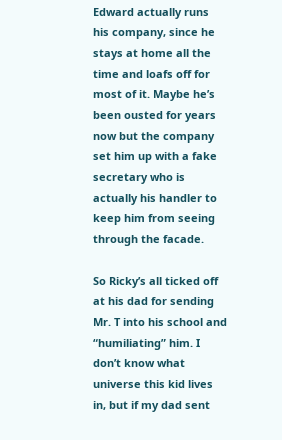Edward actually runs his company, since he stays at home all the time and loafs off for most of it. Maybe he’s been ousted for years now but the company set him up with a fake secretary who is actually his handler to keep him from seeing through the facade.

So Ricky’s all ticked off at his dad for sending Mr. T into his school and “humiliating” him. I don’t know what universe this kid lives in, but if my dad sent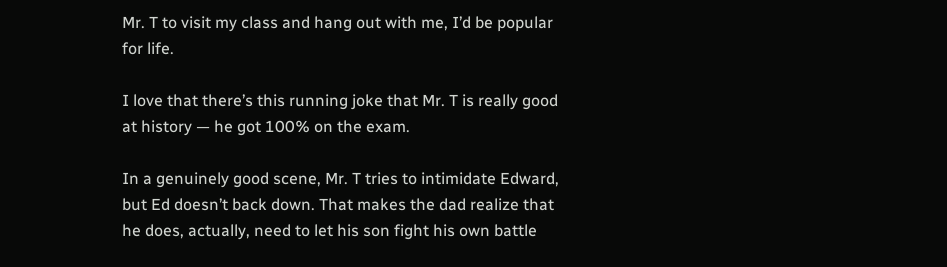Mr. T to visit my class and hang out with me, I’d be popular for life.

I love that there’s this running joke that Mr. T is really good at history — he got 100% on the exam.

In a genuinely good scene, Mr. T tries to intimidate Edward, but Ed doesn’t back down. That makes the dad realize that he does, actually, need to let his son fight his own battle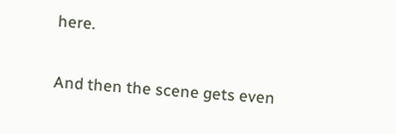here.

And then the scene gets even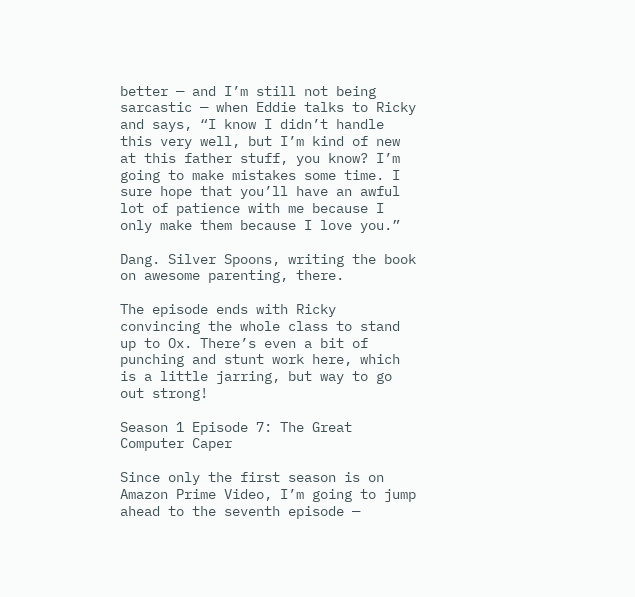better — and I’m still not being sarcastic — when Eddie talks to Ricky and says, “I know I didn’t handle this very well, but I’m kind of new at this father stuff, you know? I’m going to make mistakes some time. I sure hope that you’ll have an awful lot of patience with me because I only make them because I love you.”

Dang. Silver Spoons, writing the book on awesome parenting, there.

The episode ends with Ricky convincing the whole class to stand up to Ox. There’s even a bit of punching and stunt work here, which is a little jarring, but way to go out strong!

Season 1 Episode 7: The Great Computer Caper

Since only the first season is on Amazon Prime Video, I’m going to jump ahead to the seventh episode —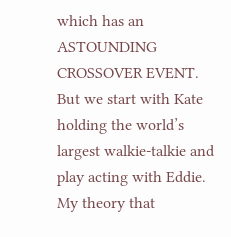which has an ASTOUNDING CROSSOVER EVENT. But we start with Kate holding the world’s largest walkie-talkie and play acting with Eddie. My theory that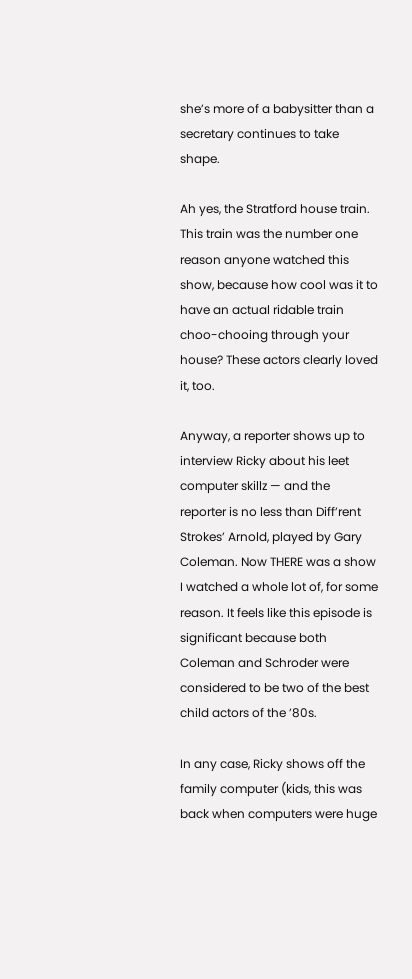she’s more of a babysitter than a secretary continues to take shape.

Ah yes, the Stratford house train. This train was the number one reason anyone watched this show, because how cool was it to have an actual ridable train choo-chooing through your house? These actors clearly loved it, too.

Anyway, a reporter shows up to interview Ricky about his leet computer skillz — and the reporter is no less than Diff’rent Strokes’ Arnold, played by Gary Coleman. Now THERE was a show I watched a whole lot of, for some reason. It feels like this episode is significant because both Coleman and Schroder were considered to be two of the best child actors of the ’80s.

In any case, Ricky shows off the family computer (kids, this was back when computers were huge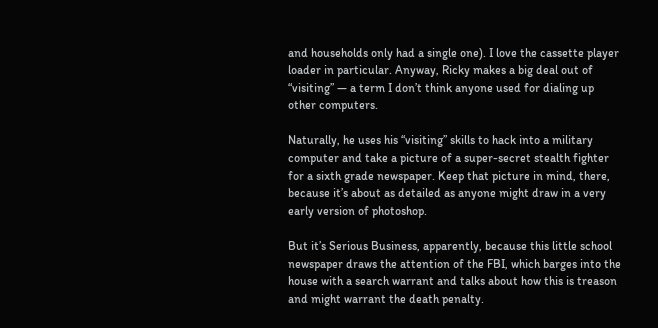and households only had a single one). I love the cassette player loader in particular. Anyway, Ricky makes a big deal out of “visiting” — a term I don’t think anyone used for dialing up other computers.

Naturally, he uses his “visiting” skills to hack into a military computer and take a picture of a super-secret stealth fighter for a sixth grade newspaper. Keep that picture in mind, there, because it’s about as detailed as anyone might draw in a very early version of photoshop.

But it’s Serious Business, apparently, because this little school newspaper draws the attention of the FBI, which barges into the house with a search warrant and talks about how this is treason and might warrant the death penalty.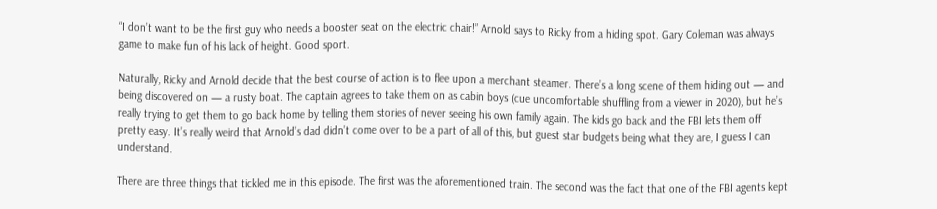“I don’t want to be the first guy who needs a booster seat on the electric chair!” Arnold says to Ricky from a hiding spot. Gary Coleman was always game to make fun of his lack of height. Good sport.

Naturally, Ricky and Arnold decide that the best course of action is to flee upon a merchant steamer. There’s a long scene of them hiding out — and being discovered on — a rusty boat. The captain agrees to take them on as cabin boys (cue uncomfortable shuffling from a viewer in 2020), but he’s really trying to get them to go back home by telling them stories of never seeing his own family again. The kids go back and the FBI lets them off pretty easy. It’s really weird that Arnold’s dad didn’t come over to be a part of all of this, but guest star budgets being what they are, I guess I can understand.

There are three things that tickled me in this episode. The first was the aforementioned train. The second was the fact that one of the FBI agents kept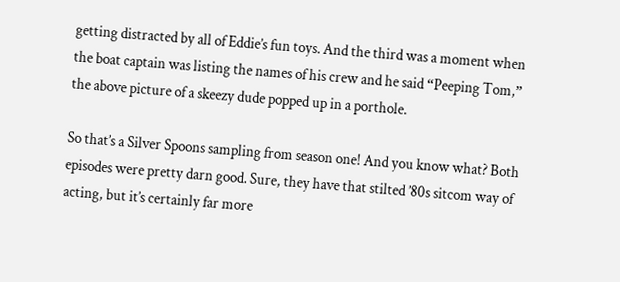getting distracted by all of Eddie’s fun toys. And the third was a moment when the boat captain was listing the names of his crew and he said “Peeping Tom,” the above picture of a skeezy dude popped up in a porthole.

So that’s a Silver Spoons sampling from season one! And you know what? Both episodes were pretty darn good. Sure, they have that stilted ’80s sitcom way of acting, but it’s certainly far more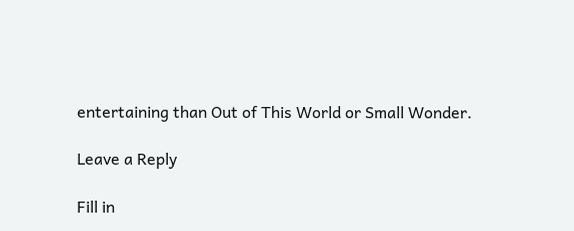entertaining than Out of This World or Small Wonder.

Leave a Reply

Fill in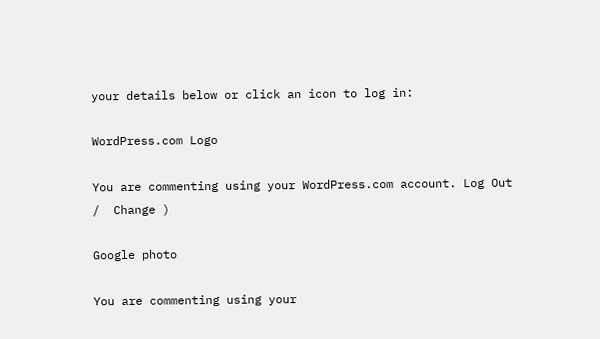your details below or click an icon to log in:

WordPress.com Logo

You are commenting using your WordPress.com account. Log Out /  Change )

Google photo

You are commenting using your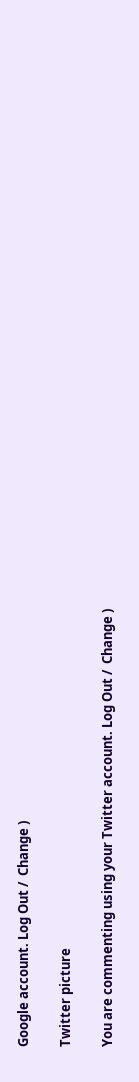Google account. Log Out /  Change )

Twitter picture

You are commenting using your Twitter account. Log Out /  Change )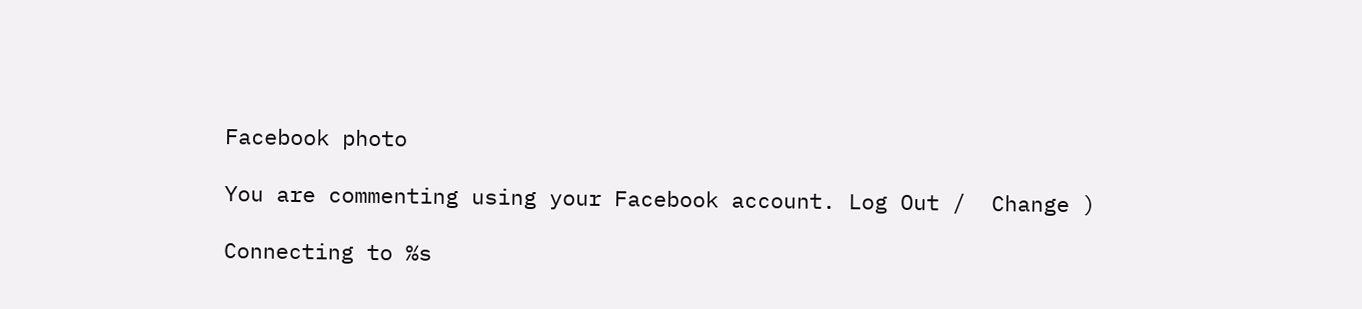Facebook photo

You are commenting using your Facebook account. Log Out /  Change )

Connecting to %s